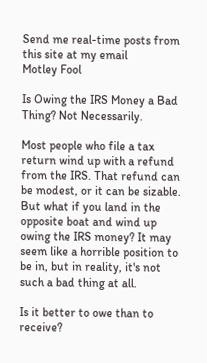Send me real-time posts from this site at my email
Motley Fool

Is Owing the IRS Money a Bad Thing? Not Necessarily.

Most people who file a tax return wind up with a refund from the IRS. That refund can be modest, or it can be sizable. But what if you land in the opposite boat and wind up owing the IRS money? It may seem like a horrible position to be in, but in reality, it's not such a bad thing at all.

Is it better to owe than to receive?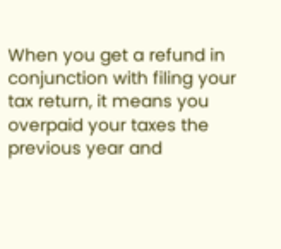When you get a refund in conjunction with filing your tax return, it means you overpaid your taxes the previous year and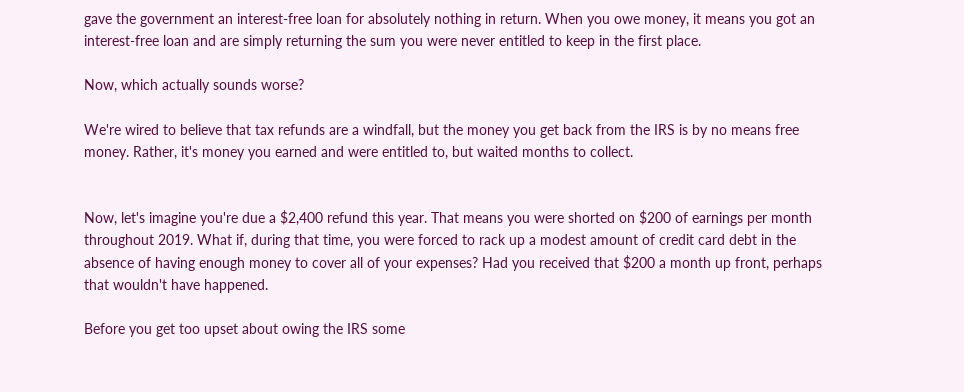gave the government an interest-free loan for absolutely nothing in return. When you owe money, it means you got an interest-free loan and are simply returning the sum you were never entitled to keep in the first place.

Now, which actually sounds worse?

We're wired to believe that tax refunds are a windfall, but the money you get back from the IRS is by no means free money. Rather, it's money you earned and were entitled to, but waited months to collect.


Now, let's imagine you're due a $2,400 refund this year. That means you were shorted on $200 of earnings per month throughout 2019. What if, during that time, you were forced to rack up a modest amount of credit card debt in the absence of having enough money to cover all of your expenses? Had you received that $200 a month up front, perhaps that wouldn't have happened.

Before you get too upset about owing the IRS some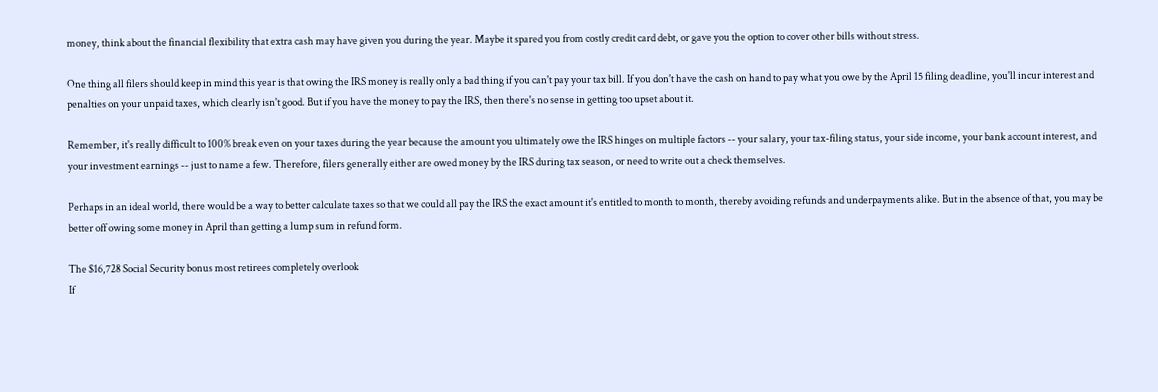money, think about the financial flexibility that extra cash may have given you during the year. Maybe it spared you from costly credit card debt, or gave you the option to cover other bills without stress.

One thing all filers should keep in mind this year is that owing the IRS money is really only a bad thing if you can't pay your tax bill. If you don't have the cash on hand to pay what you owe by the April 15 filing deadline, you'll incur interest and penalties on your unpaid taxes, which clearly isn't good. But if you have the money to pay the IRS, then there's no sense in getting too upset about it.

Remember, it's really difficult to 100% break even on your taxes during the year because the amount you ultimately owe the IRS hinges on multiple factors -- your salary, your tax-filing status, your side income, your bank account interest, and your investment earnings -- just to name a few. Therefore, filers generally either are owed money by the IRS during tax season, or need to write out a check themselves.

Perhaps in an ideal world, there would be a way to better calculate taxes so that we could all pay the IRS the exact amount it's entitled to month to month, thereby avoiding refunds and underpayments alike. But in the absence of that, you may be better off owing some money in April than getting a lump sum in refund form.

The $16,728 Social Security bonus most retirees completely overlook
If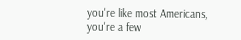you're like most Americans, you're a few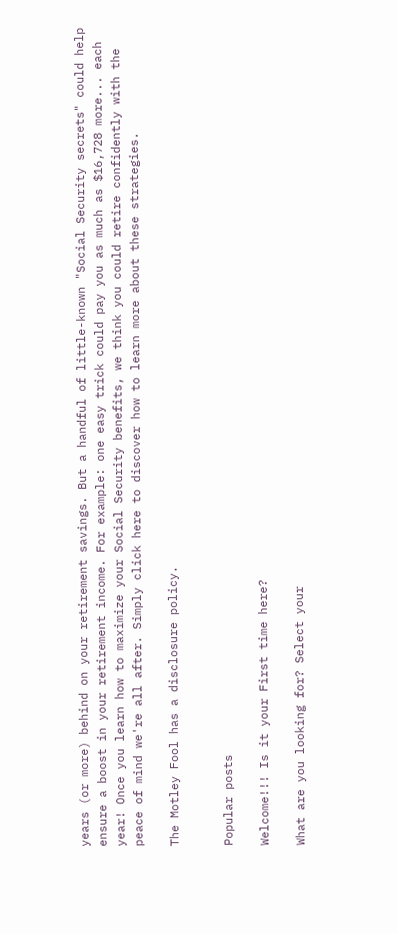years (or more) behind on your retirement savings. But a handful of little-known "Social Security secrets" could help ensure a boost in your retirement income. For example: one easy trick could pay you as much as $16,728 more... each year! Once you learn how to maximize your Social Security benefits, we think you could retire confidently with the peace of mind we're all after. Simply click here to discover how to learn more about these strategies.

The Motley Fool has a disclosure policy.


Popular posts

Welcome!!! Is it your First time here?

What are you looking for? Select your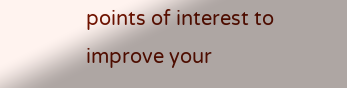points of interest to improve your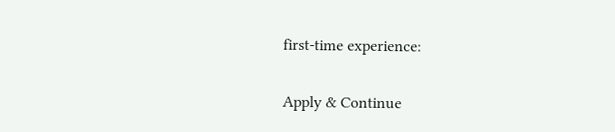first-time experience:

Apply & Continue